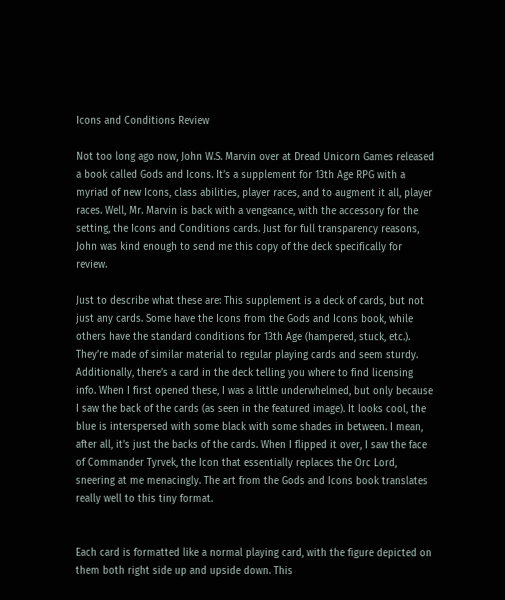Icons and Conditions Review

Not too long ago now, John W.S. Marvin over at Dread Unicorn Games released a book called Gods and Icons. It’s a supplement for 13th Age RPG with a myriad of new Icons, class abilities, player races, and to augment it all, player races. Well, Mr. Marvin is back with a vengeance, with the accessory for the setting, the Icons and Conditions cards. Just for full transparency reasons, John was kind enough to send me this copy of the deck specifically for review.

Just to describe what these are: This supplement is a deck of cards, but not just any cards. Some have the Icons from the Gods and Icons book, while others have the standard conditions for 13th Age (hampered, stuck, etc.). They’re made of similar material to regular playing cards and seem sturdy. Additionally, there’s a card in the deck telling you where to find licensing info. When I first opened these, I was a little underwhelmed, but only because I saw the back of the cards (as seen in the featured image). It looks cool, the blue is interspersed with some black with some shades in between. I mean, after all, it’s just the backs of the cards. When I flipped it over, I saw the face of Commander Tyrvek, the Icon that essentially replaces the Orc Lord, sneering at me menacingly. The art from the Gods and Icons book translates really well to this tiny format.


Each card is formatted like a normal playing card, with the figure depicted on them both right side up and upside down. This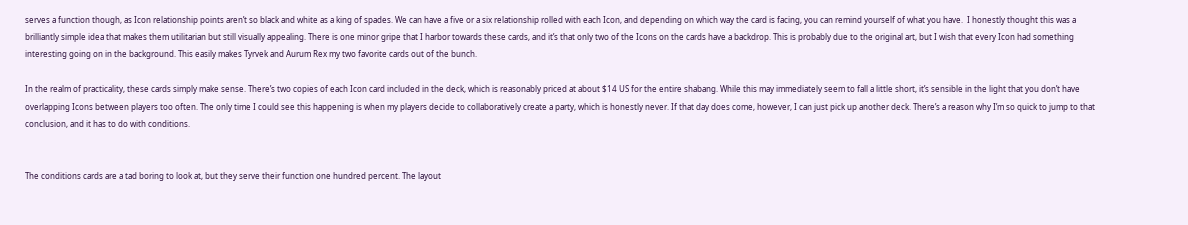serves a function though, as Icon relationship points aren’t so black and white as a king of spades. We can have a five or a six relationship rolled with each Icon, and depending on which way the card is facing, you can remind yourself of what you have.  I honestly thought this was a brilliantly simple idea that makes them utilitarian but still visually appealing. There is one minor gripe that I harbor towards these cards, and it’s that only two of the Icons on the cards have a backdrop. This is probably due to the original art, but I wish that every Icon had something interesting going on in the background. This easily makes Tyrvek and Aurum Rex my two favorite cards out of the bunch.

In the realm of practicality, these cards simply make sense. There’s two copies of each Icon card included in the deck, which is reasonably priced at about $14 US for the entire shabang. While this may immediately seem to fall a little short, it’s sensible in the light that you don’t have overlapping Icons between players too often. The only time I could see this happening is when my players decide to collaboratively create a party, which is honestly never. If that day does come, however, I can just pick up another deck. There’s a reason why I’m so quick to jump to that conclusion, and it has to do with conditions.


The conditions cards are a tad boring to look at, but they serve their function one hundred percent. The layout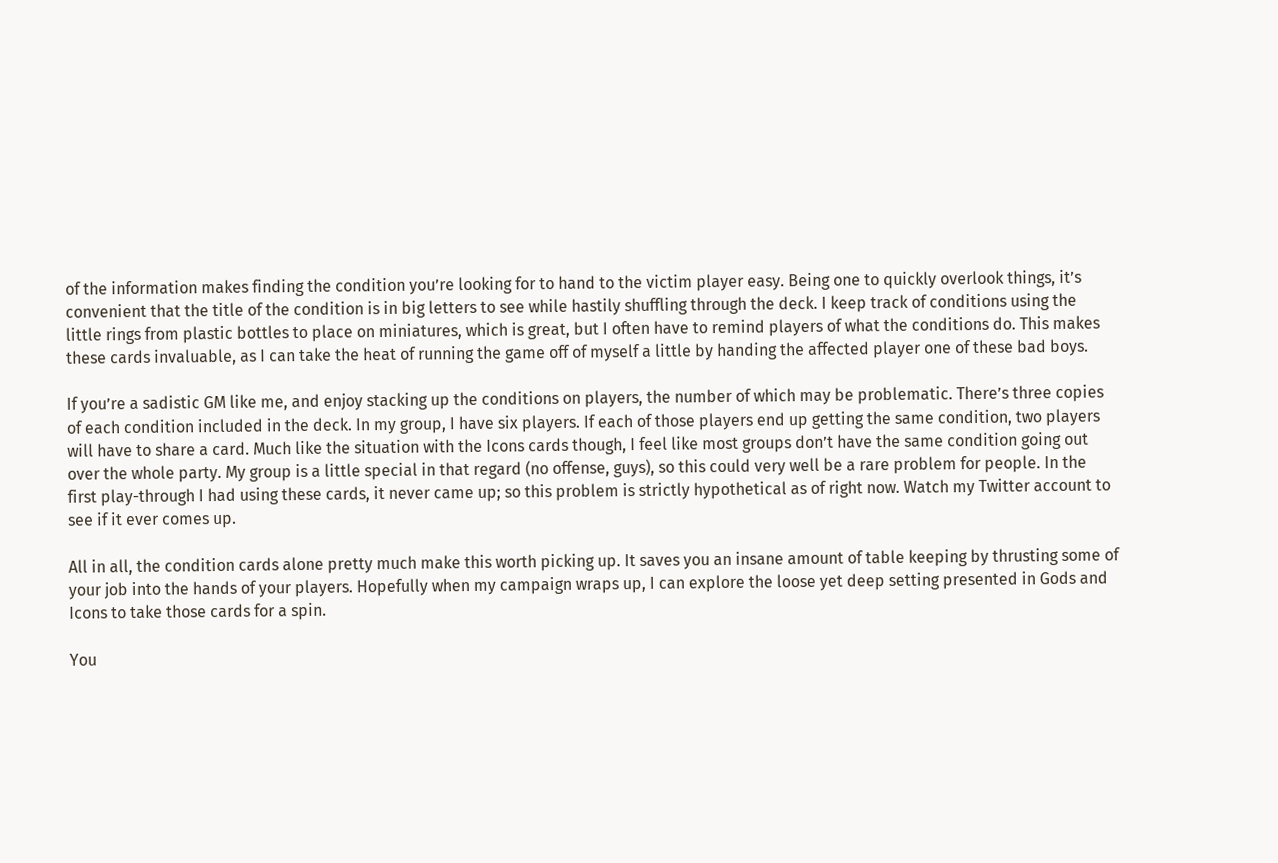of the information makes finding the condition you’re looking for to hand to the victim player easy. Being one to quickly overlook things, it’s convenient that the title of the condition is in big letters to see while hastily shuffling through the deck. I keep track of conditions using the little rings from plastic bottles to place on miniatures, which is great, but I often have to remind players of what the conditions do. This makes these cards invaluable, as I can take the heat of running the game off of myself a little by handing the affected player one of these bad boys.

If you’re a sadistic GM like me, and enjoy stacking up the conditions on players, the number of which may be problematic. There’s three copies of each condition included in the deck. In my group, I have six players. If each of those players end up getting the same condition, two players will have to share a card. Much like the situation with the Icons cards though, I feel like most groups don’t have the same condition going out over the whole party. My group is a little special in that regard (no offense, guys), so this could very well be a rare problem for people. In the first play-through I had using these cards, it never came up; so this problem is strictly hypothetical as of right now. Watch my Twitter account to see if it ever comes up.

All in all, the condition cards alone pretty much make this worth picking up. It saves you an insane amount of table keeping by thrusting some of your job into the hands of your players. Hopefully when my campaign wraps up, I can explore the loose yet deep setting presented in Gods and Icons to take those cards for a spin.

You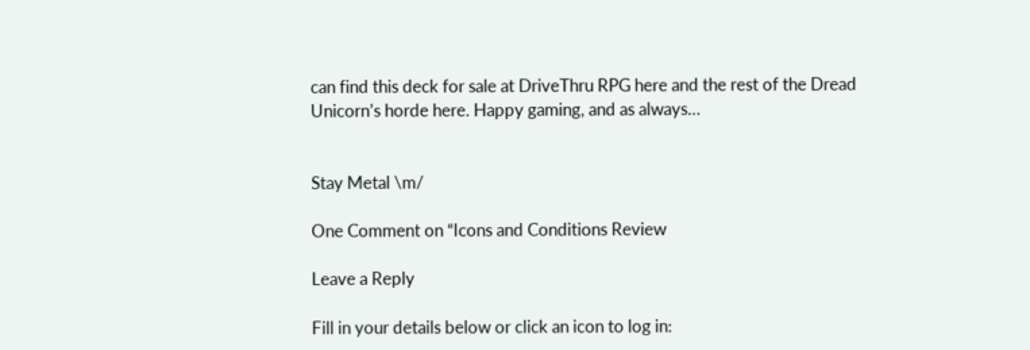can find this deck for sale at DriveThru RPG here and the rest of the Dread Unicorn’s horde here. Happy gaming, and as always…


Stay Metal \m/

One Comment on “Icons and Conditions Review

Leave a Reply

Fill in your details below or click an icon to log in: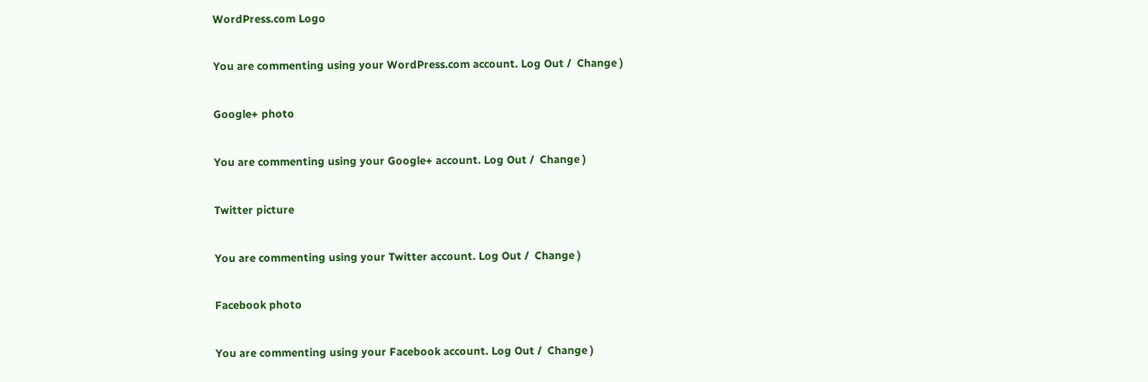WordPress.com Logo

You are commenting using your WordPress.com account. Log Out /  Change )

Google+ photo

You are commenting using your Google+ account. Log Out /  Change )

Twitter picture

You are commenting using your Twitter account. Log Out /  Change )

Facebook photo

You are commenting using your Facebook account. Log Out /  Change )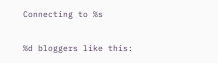Connecting to %s

%d bloggers like this: